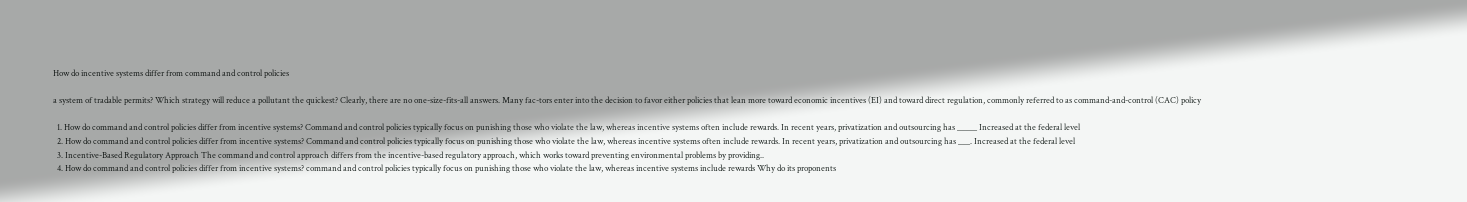How do incentive systems differ from command and control policies

a system of tradable permits? Which strategy will reduce a pollutant the quickest? Clearly, there are no one-size-fits-all answers. Many fac-tors enter into the decision to favor either policies that lean more toward economic incentives (EI) and toward direct regulation, commonly referred to as command-and-control (CAC) policy

  1. How do command and control policies differ from incentive systems? Command and control policies typically focus on punishing those who violate the law, whereas incentive systems often include rewards. In recent years, privatization and outsourcing has _____ Increased at the federal level
  2. How do command and control policies differ from incentive systems? Command and control policies typically focus on punishing those who violate the law, whereas incentive systems often include rewards. In recent years, privatization and outsourcing has ___. Increased at the federal level
  3. Incentive-Based Regulatory Approach The command and control approach differs from the incentive-based regulatory approach, which works toward preventing environmental problems by providing..
  4. How do command and control policies differ from incentive systems? command and control policies typically focus on punishing those who violate the law, whereas incentive systems include rewards Why do its proponents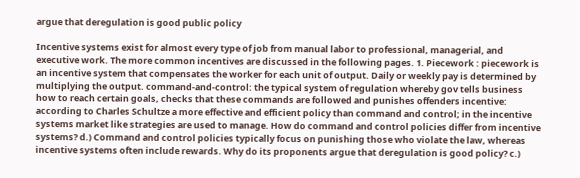argue that deregulation is good public policy

Incentive systems exist for almost every type of job from manual labor to professional, managerial, and executive work. The more common incentives are discussed in the following pages. 1. Piecework : piecework is an incentive system that compensates the worker for each unit of output. Daily or weekly pay is determined by multiplying the output. command-and-control: the typical system of regulation whereby gov tells business how to reach certain goals, checks that these commands are followed and punishes offenders incentive: according to Charles Schultze a more effective and efficient policy than command and control; in the incentive systems market like strategies are used to manage. How do command and control policies differ from incentive systems? d.) Command and control policies typically focus on punishing those who violate the law, whereas incentive systems often include rewards. Why do its proponents argue that deregulation is good policy? c.)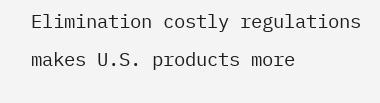Elimination costly regulations makes U.S. products more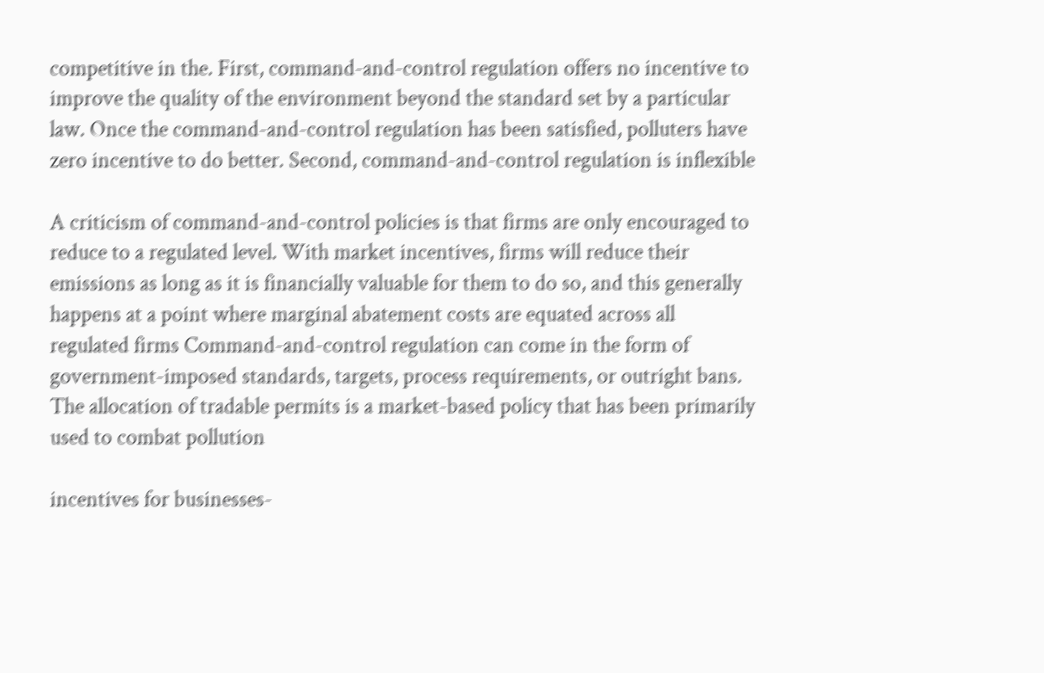competitive in the. First, command-and-control regulation offers no incentive to improve the quality of the environment beyond the standard set by a particular law. Once the command-and-control regulation has been satisfied, polluters have zero incentive to do better. Second, command-and-control regulation is inflexible

A criticism of command-and-control policies is that firms are only encouraged to reduce to a regulated level. With market incentives, firms will reduce their emissions as long as it is financially valuable for them to do so, and this generally happens at a point where marginal abatement costs are equated across all regulated firms Command-and-control regulation can come in the form of government-imposed standards, targets, process requirements, or outright bans. The allocation of tradable permits is a market-based policy that has been primarily used to combat pollution

incentives for businesses-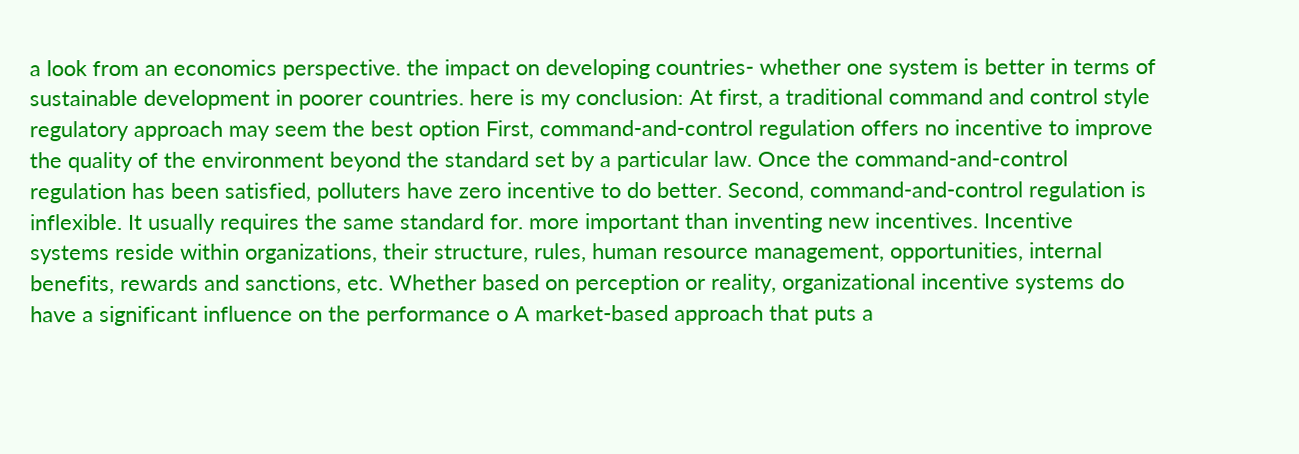a look from an economics perspective. the impact on developing countries- whether one system is better in terms of sustainable development in poorer countries. here is my conclusion: At first, a traditional command and control style regulatory approach may seem the best option First, command-and-control regulation offers no incentive to improve the quality of the environment beyond the standard set by a particular law. Once the command-and-control regulation has been satisfied, polluters have zero incentive to do better. Second, command-and-control regulation is inflexible. It usually requires the same standard for. more important than inventing new incentives. Incentive systems reside within organizations, their structure, rules, human resource management, opportunities, internal benefits, rewards and sanctions, etc. Whether based on perception or reality, organizational incentive systems do have a significant influence on the performance o A market-based approach that puts a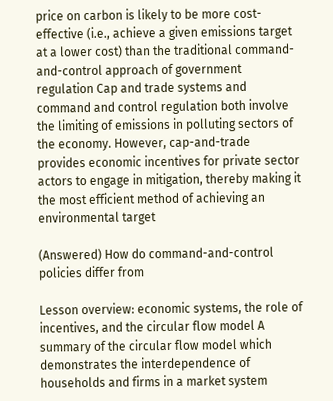price on carbon is likely to be more cost-effective (i.e., achieve a given emissions target at a lower cost) than the traditional command-and-control approach of government regulation Cap and trade systems and command and control regulation both involve the limiting of emissions in polluting sectors of the economy. However, cap-and-trade provides economic incentives for private sector actors to engage in mitigation, thereby making it the most efficient method of achieving an environmental target

(Answered) How do command-and-control policies differ from

Lesson overview: economic systems, the role of incentives, and the circular flow model A summary of the circular flow model which demonstrates the interdependence of households and firms in a market system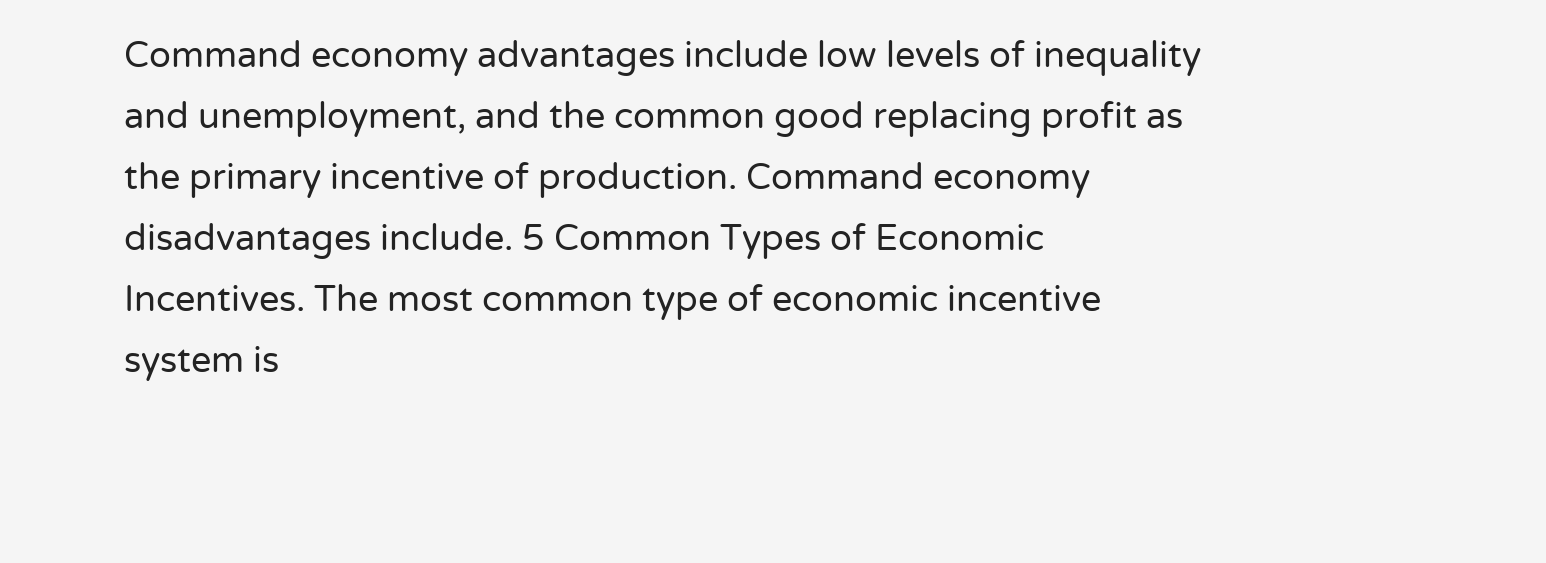Command economy advantages include low levels of inequality and unemployment, and the common good replacing profit as the primary incentive of production. Command economy disadvantages include. 5 Common Types of Economic Incentives. The most common type of economic incentive system is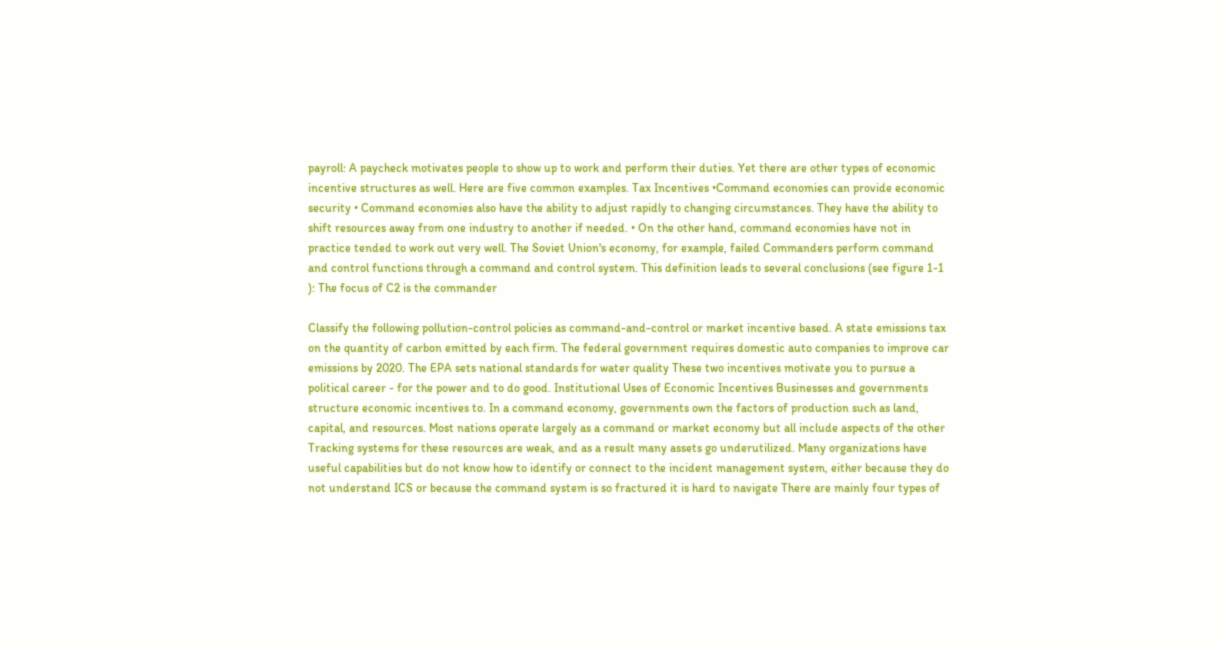payroll: A paycheck motivates people to show up to work and perform their duties. Yet there are other types of economic incentive structures as well. Here are five common examples. Tax Incentives •Command economies can provide economic security • Command economies also have the ability to adjust rapidly to changing circumstances. They have the ability to shift resources away from one industry to another if needed. • On the other hand, command economies have not in practice tended to work out very well. The Soviet Union's economy, for example, failed Commanders perform command and control functions through a command and control system. This definition leads to several conclusions (see figure 1-1 ): The focus of C2 is the commander

Classify the following pollution-control policies as command-and-control or market incentive based. A state emissions tax on the quantity of carbon emitted by each firm. The federal government requires domestic auto companies to improve car emissions by 2020. The EPA sets national standards for water quality These two incentives motivate you to pursue a political career - for the power and to do good. Institutional Uses of Economic Incentives Businesses and governments structure economic incentives to. In a command economy, governments own the factors of production such as land, capital, and resources. Most nations operate largely as a command or market economy but all include aspects of the other Tracking systems for these resources are weak, and as a result many assets go underutilized. Many organizations have useful capabilities but do not know how to identify or connect to the incident management system, either because they do not understand ICS or because the command system is so fractured it is hard to navigate There are mainly four types of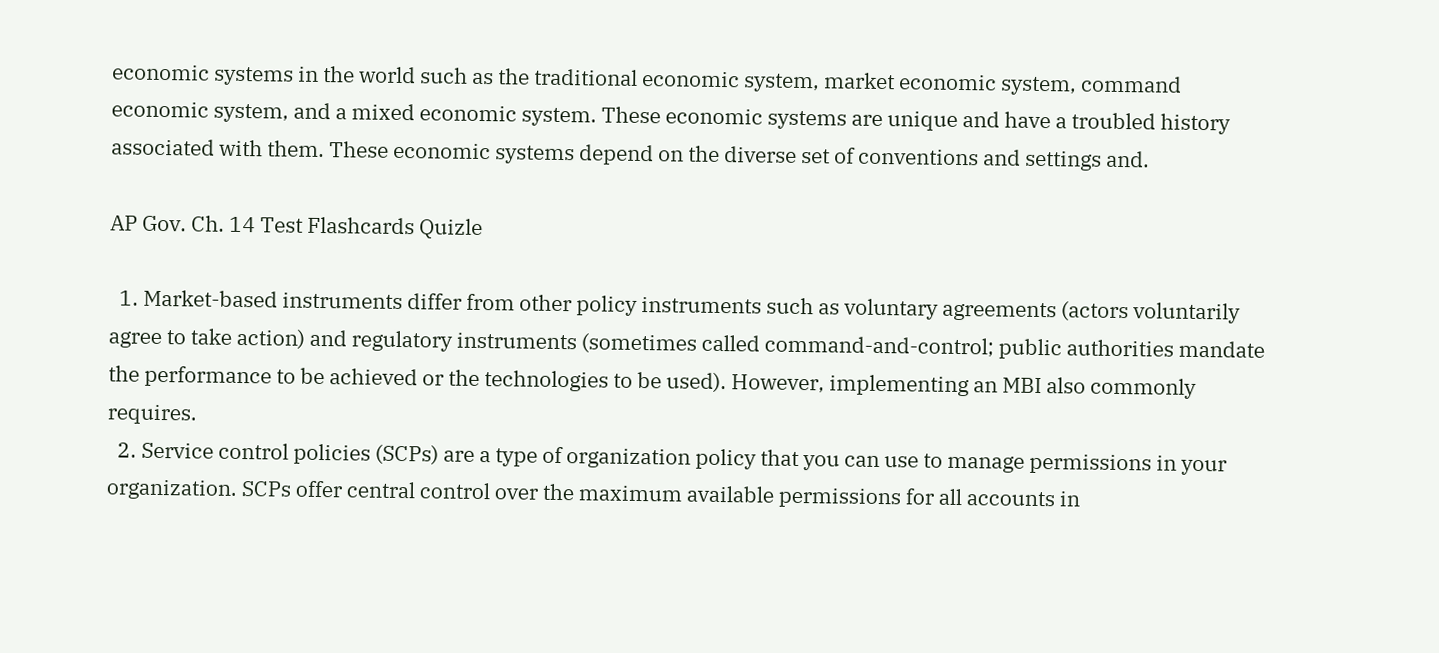economic systems in the world such as the traditional economic system, market economic system, command economic system, and a mixed economic system. These economic systems are unique and have a troubled history associated with them. These economic systems depend on the diverse set of conventions and settings and.

AP Gov. Ch. 14 Test Flashcards Quizle

  1. Market-based instruments differ from other policy instruments such as voluntary agreements (actors voluntarily agree to take action) and regulatory instruments (sometimes called command-and-control; public authorities mandate the performance to be achieved or the technologies to be used). However, implementing an MBI also commonly requires.
  2. Service control policies (SCPs) are a type of organization policy that you can use to manage permissions in your organization. SCPs offer central control over the maximum available permissions for all accounts in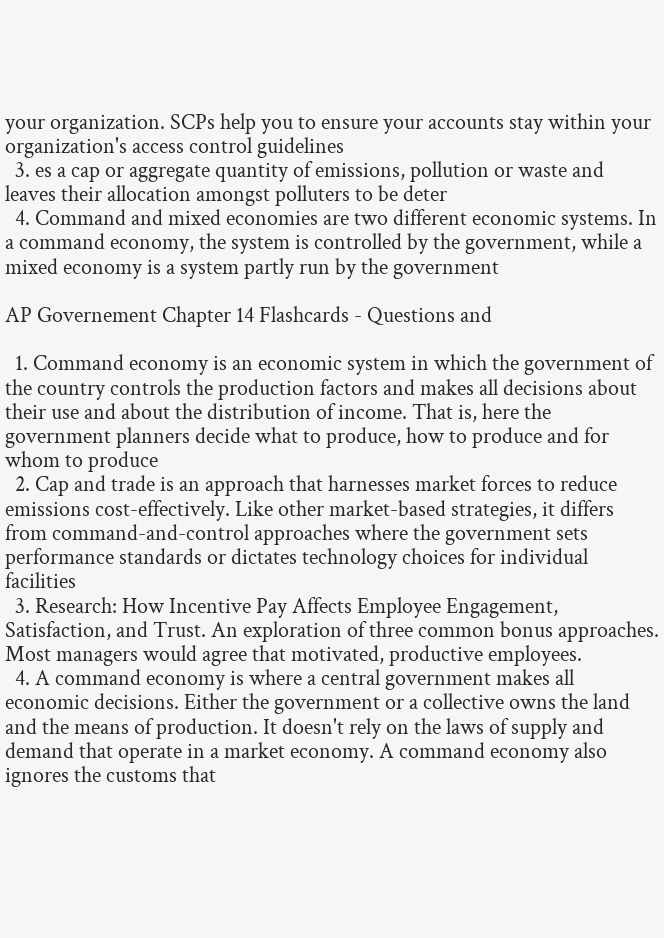your organization. SCPs help you to ensure your accounts stay within your organization's access control guidelines
  3. es a cap or aggregate quantity of emissions, pollution or waste and leaves their allocation amongst polluters to be deter
  4. Command and mixed economies are two different economic systems. In a command economy, the system is controlled by the government, while a mixed economy is a system partly run by the government

AP Governement Chapter 14 Flashcards - Questions and

  1. Command economy is an economic system in which the government of the country controls the production factors and makes all decisions about their use and about the distribution of income. That is, here the government planners decide what to produce, how to produce and for whom to produce
  2. Cap and trade is an approach that harnesses market forces to reduce emissions cost-effectively. Like other market-based strategies, it differs from command-and-control approaches where the government sets performance standards or dictates technology choices for individual facilities
  3. Research: How Incentive Pay Affects Employee Engagement, Satisfaction, and Trust. An exploration of three common bonus approaches. Most managers would agree that motivated, productive employees.
  4. A command economy is where a central government makes all economic decisions. Either the government or a collective owns the land and the means of production. It doesn't rely on the laws of supply and demand that operate in a market economy. A command economy also ignores the customs that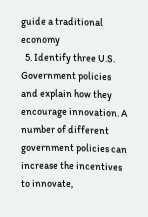guide a traditional economy
  5. Identify three U.S. Government policies and explain how they encourage innovation. A number of different government policies can increase the incentives to innovate,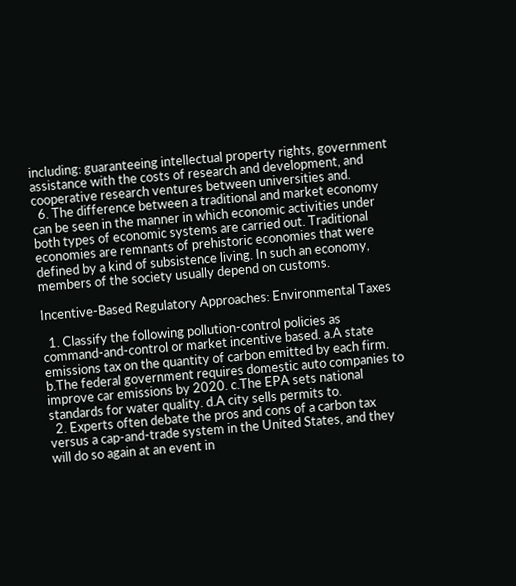including: guaranteeing intellectual property rights, government assistance with the costs of research and development, and cooperative research ventures between universities and.
  6. The difference between a traditional and market economy can be seen in the manner in which economic activities under both types of economic systems are carried out. Traditional economies are remnants of prehistoric economies that were defined by a kind of subsistence living. In such an economy, members of the society usually depend on customs.

Incentive-Based Regulatory Approaches: Environmental Taxes

  1. Classify the following pollution-control policies as command-and-control or market incentive based. a.A state emissions tax on the quantity of carbon emitted by each firm. b.The federal government requires domestic auto companies to improve car emissions by 2020. c.The EPA sets national standards for water quality. d.A city sells permits to.
  2. Experts often debate the pros and cons of a carbon tax versus a cap-and-trade system in the United States, and they will do so again at an event in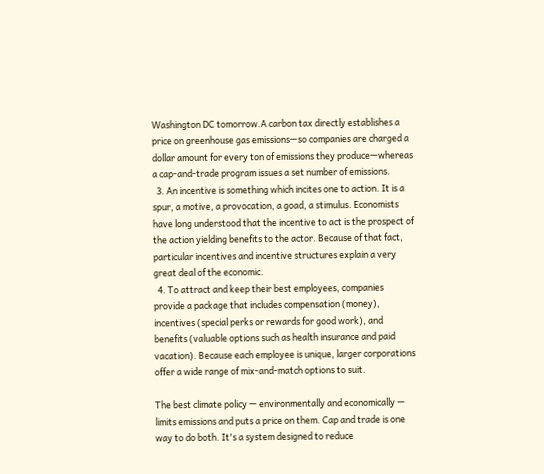Washington DC tomorrow.A carbon tax directly establishes a price on greenhouse gas emissions—so companies are charged a dollar amount for every ton of emissions they produce—whereas a cap-and-trade program issues a set number of emissions.
  3. An incentive is something which incites one to action. It is a spur, a motive, a provocation, a goad, a stimulus. Economists have long understood that the incentive to act is the prospect of the action yielding benefits to the actor. Because of that fact, particular incentives and incentive structures explain a very great deal of the economic.
  4. To attract and keep their best employees, companies provide a package that includes compensation (money), incentives (special perks or rewards for good work), and benefits (valuable options such as health insurance and paid vacation). Because each employee is unique, larger corporations offer a wide range of mix-and-match options to suit.

The best climate policy — environmentally and economically — limits emissions and puts a price on them. Cap and trade is one way to do both. It's a system designed to reduce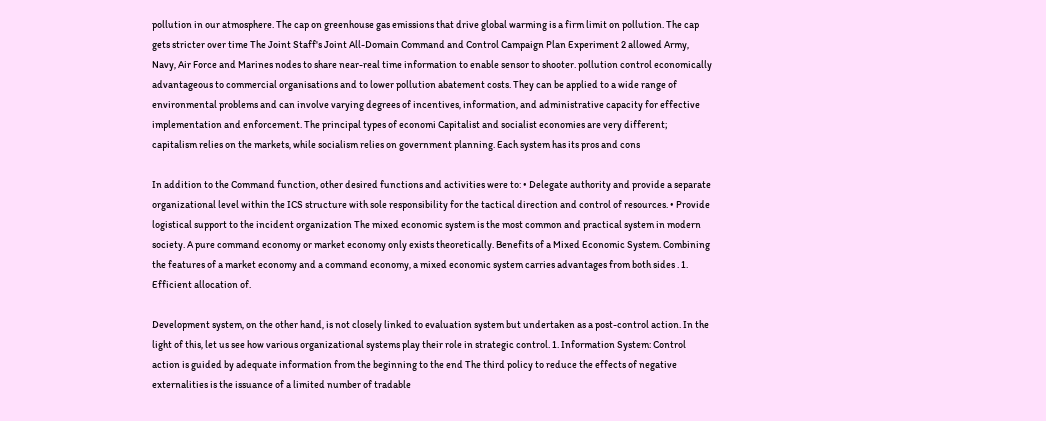pollution in our atmosphere. The cap on greenhouse gas emissions that drive global warming is a firm limit on pollution. The cap gets stricter over time The Joint Staff's Joint All-Domain Command and Control Campaign Plan Experiment 2 allowed Army, Navy, Air Force and Marines nodes to share near-real time information to enable sensor to shooter. pollution control economically advantageous to commercial organisations and to lower pollution abatement costs. They can be applied to a wide range of environmental problems and can involve varying degrees of incentives, information, and administrative capacity for effective implementation and enforcement. The principal types of economi Capitalist and socialist economies are very different; capitalism relies on the markets, while socialism relies on government planning. Each system has its pros and cons

In addition to the Command function, other desired functions and activities were to: • Delegate authority and provide a separate organizational level within the ICS structure with sole responsibility for the tactical direction and control of resources. • Provide logistical support to the incident organization The mixed economic system is the most common and practical system in modern society. A pure command economy or market economy only exists theoretically. Benefits of a Mixed Economic System. Combining the features of a market economy and a command economy, a mixed economic system carries advantages from both sides . 1. Efficient allocation of.

Development system, on the other hand, is not closely linked to evaluation system but undertaken as a post-control action. In the light of this, let us see how various organizational systems play their role in strategic control. 1. Information System: Control action is guided by adequate information from the beginning to the end The third policy to reduce the effects of negative externalities is the issuance of a limited number of tradable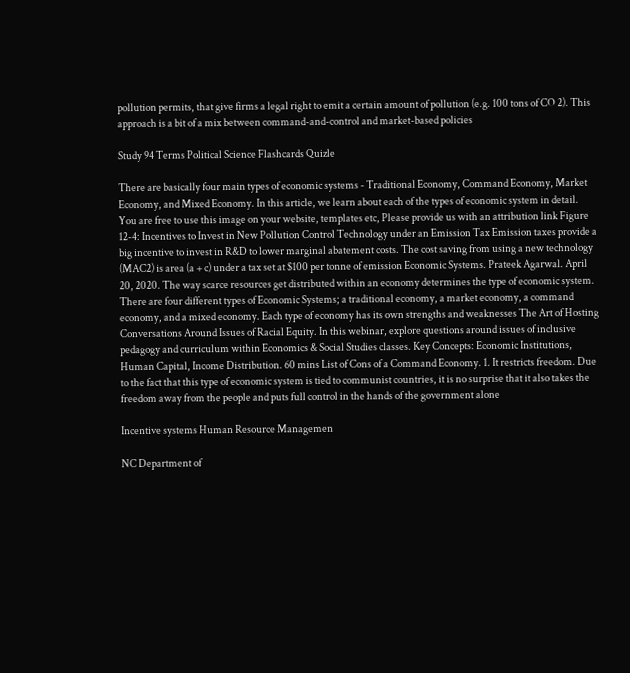pollution permits, that give firms a legal right to emit a certain amount of pollution (e.g. 100 tons of CO 2). This approach is a bit of a mix between command-and-control and market-based policies

Study 94 Terms Political Science Flashcards Quizle

There are basically four main types of economic systems - Traditional Economy, Command Economy, Market Economy, and Mixed Economy. In this article, we learn about each of the types of economic system in detail. You are free to use this image on your website, templates etc, Please provide us with an attribution link Figure 12-4: Incentives to Invest in New Pollution Control Technology under an Emission Tax Emission taxes provide a big incentive to invest in R&D to lower marginal abatement costs. The cost saving from using a new technology (MAC2) is area (a + c) under a tax set at $100 per tonne of emission Economic Systems. Prateek Agarwal. April 20, 2020. The way scarce resources get distributed within an economy determines the type of economic system. There are four different types of Economic Systems; a traditional economy, a market economy, a command economy, and a mixed economy. Each type of economy has its own strengths and weaknesses The Art of Hosting Conversations Around Issues of Racial Equity. In this webinar, explore questions around issues of inclusive pedagogy and curriculum within Economics & Social Studies classes. Key Concepts: Economic Institutions, Human Capital, Income Distribution. 60 mins List of Cons of a Command Economy. 1. It restricts freedom. Due to the fact that this type of economic system is tied to communist countries, it is no surprise that it also takes the freedom away from the people and puts full control in the hands of the government alone

Incentive systems Human Resource Managemen

NC Department of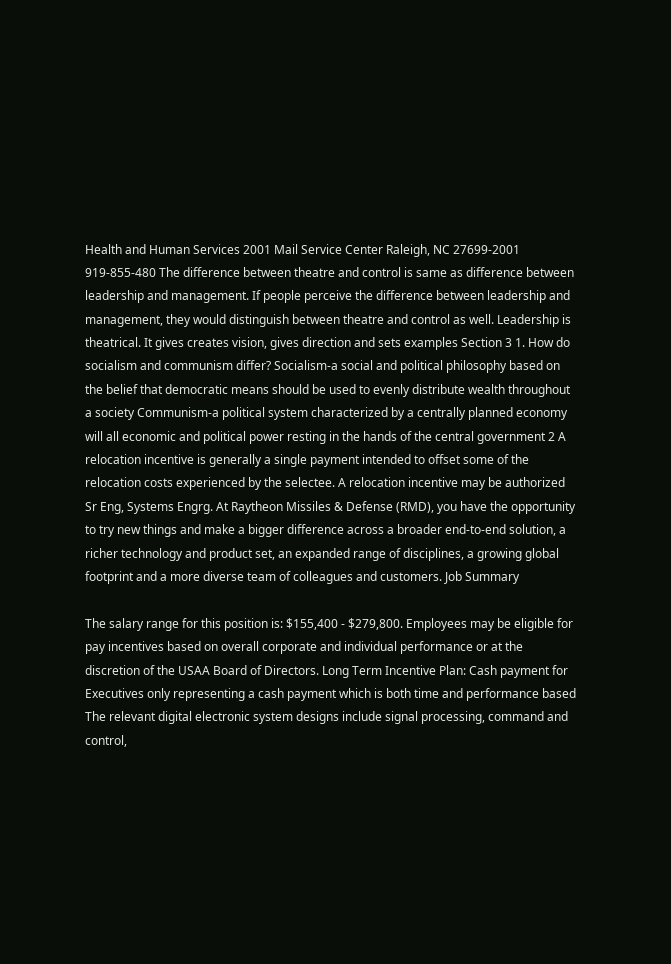Health and Human Services 2001 Mail Service Center Raleigh, NC 27699-2001 919-855-480 The difference between theatre and control is same as difference between leadership and management. If people perceive the difference between leadership and management, they would distinguish between theatre and control as well. Leadership is theatrical. It gives creates vision, gives direction and sets examples Section 3 1. How do socialism and communism differ? Socialism-a social and political philosophy based on the belief that democratic means should be used to evenly distribute wealth throughout a society Communism-a political system characterized by a centrally planned economy will all economic and political power resting in the hands of the central government 2 A relocation incentive is generally a single payment intended to offset some of the relocation costs experienced by the selectee. A relocation incentive may be authorized Sr Eng, Systems Engrg. At Raytheon Missiles & Defense (RMD), you have the opportunity to try new things and make a bigger difference across a broader end-to-end solution, a richer technology and product set, an expanded range of disciplines, a growing global footprint and a more diverse team of colleagues and customers. Job Summary

The salary range for this position is: $155,400 - $279,800. Employees may be eligible for pay incentives based on overall corporate and individual performance or at the discretion of the USAA Board of Directors. Long Term Incentive Plan: Cash payment for Executives only representing a cash payment which is both time and performance based The relevant digital electronic system designs include signal processing, command and control,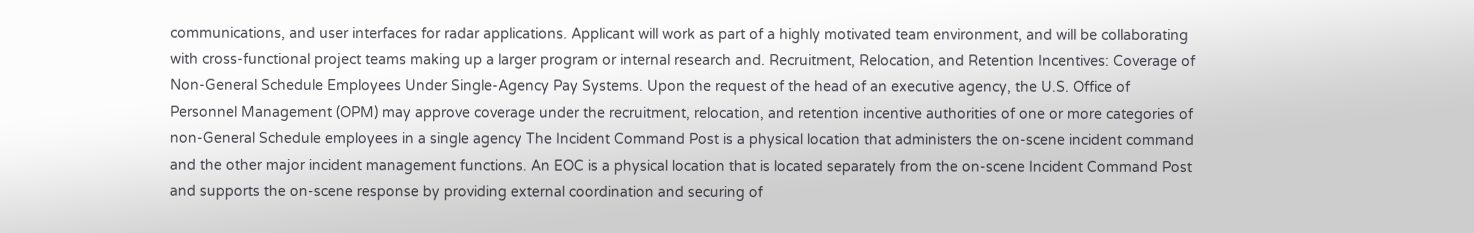communications, and user interfaces for radar applications. Applicant will work as part of a highly motivated team environment, and will be collaborating with cross-functional project teams making up a larger program or internal research and. Recruitment, Relocation, and Retention Incentives: Coverage of Non-General Schedule Employees Under Single-Agency Pay Systems. Upon the request of the head of an executive agency, the U.S. Office of Personnel Management (OPM) may approve coverage under the recruitment, relocation, and retention incentive authorities of one or more categories of non-General Schedule employees in a single agency The Incident Command Post is a physical location that administers the on-scene incident command and the other major incident management functions. An EOC is a physical location that is located separately from the on-scene Incident Command Post and supports the on-scene response by providing external coordination and securing of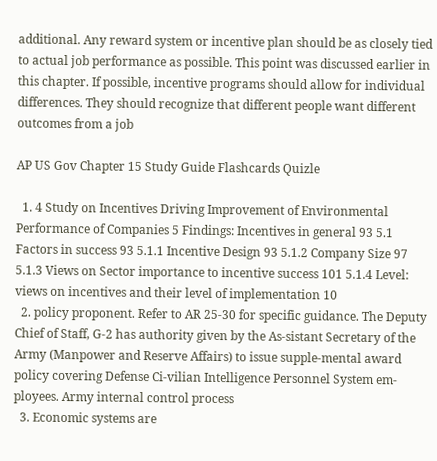additional. Any reward system or incentive plan should be as closely tied to actual job performance as possible. This point was discussed earlier in this chapter. If possible, incentive programs should allow for individual differences. They should recognize that different people want different outcomes from a job

AP US Gov Chapter 15 Study Guide Flashcards Quizle

  1. 4 Study on Incentives Driving Improvement of Environmental Performance of Companies 5 Findings: Incentives in general 93 5.1 Factors in success 93 5.1.1 Incentive Design 93 5.1.2 Company Size 97 5.1.3 Views on Sector importance to incentive success 101 5.1.4 Level: views on incentives and their level of implementation 10
  2. policy proponent. Refer to AR 25-30 for specific guidance. The Deputy Chief of Staff, G-2 has authority given by the As-sistant Secretary of the Army (Manpower and Reserve Affairs) to issue supple-mental award policy covering Defense Ci-vilian Intelligence Personnel System em-ployees. Army internal control process
  3. Economic systems are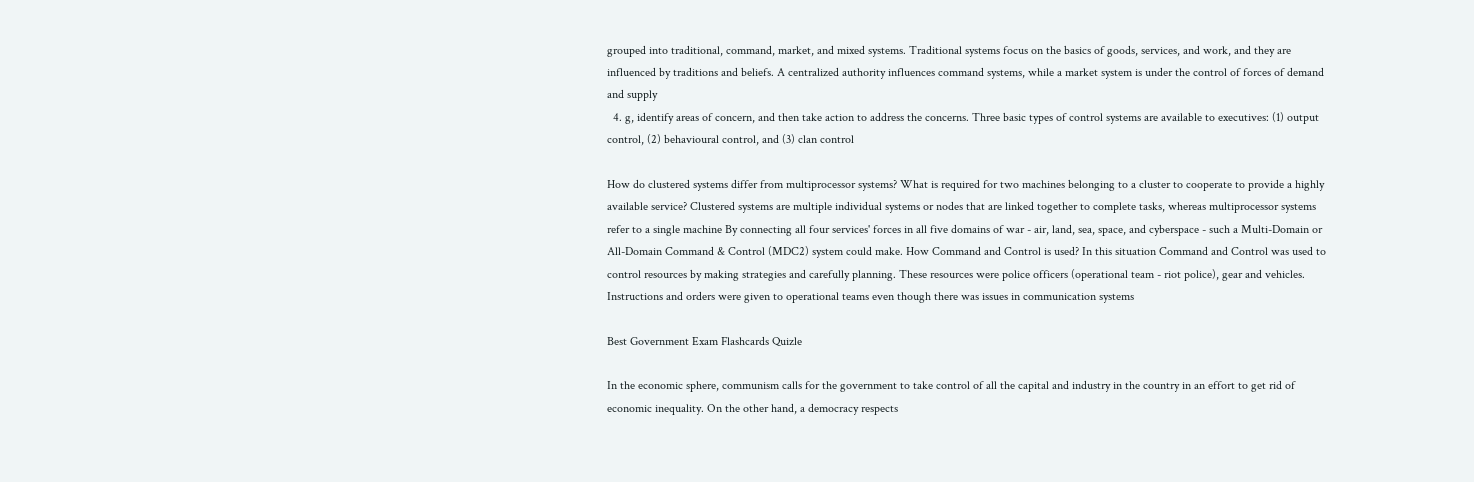grouped into traditional, command, market, and mixed systems. Traditional systems focus on the basics of goods, services, and work, and they are influenced by traditions and beliefs. A centralized authority influences command systems, while a market system is under the control of forces of demand and supply
  4. g, identify areas of concern, and then take action to address the concerns. Three basic types of control systems are available to executives: (1) output control, (2) behavioural control, and (3) clan control

How do clustered systems differ from multiprocessor systems? What is required for two machines belonging to a cluster to cooperate to provide a highly available service? Clustered systems are multiple individual systems or nodes that are linked together to complete tasks, whereas multiprocessor systems refer to a single machine By connecting all four services' forces in all five domains of war - air, land, sea, space, and cyberspace - such a Multi-Domain or All-Domain Command & Control (MDC2) system could make. How Command and Control is used? In this situation Command and Control was used to control resources by making strategies and carefully planning. These resources were police officers (operational team - riot police), gear and vehicles. Instructions and orders were given to operational teams even though there was issues in communication systems

Best Government Exam Flashcards Quizle

In the economic sphere, communism calls for the government to take control of all the capital and industry in the country in an effort to get rid of economic inequality. On the other hand, a democracy respects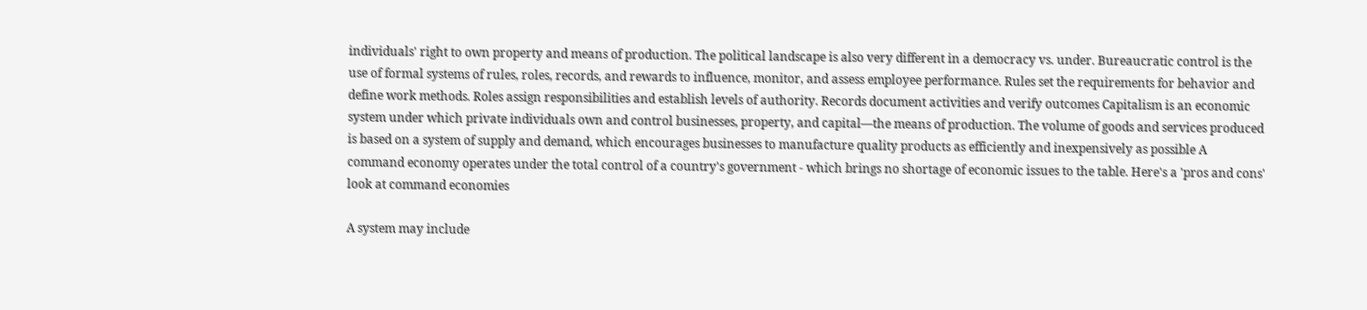individuals' right to own property and means of production. The political landscape is also very different in a democracy vs. under. Bureaucratic control is the use of formal systems of rules, roles, records, and rewards to influence, monitor, and assess employee performance. Rules set the requirements for behavior and define work methods. Roles assign responsibilities and establish levels of authority. Records document activities and verify outcomes Capitalism is an economic system under which private individuals own and control businesses, property, and capital—the means of production. The volume of goods and services produced is based on a system of supply and demand, which encourages businesses to manufacture quality products as efficiently and inexpensively as possible A command economy operates under the total control of a country's government - which brings no shortage of economic issues to the table. Here's a 'pros and cons' look at command economies

A system may include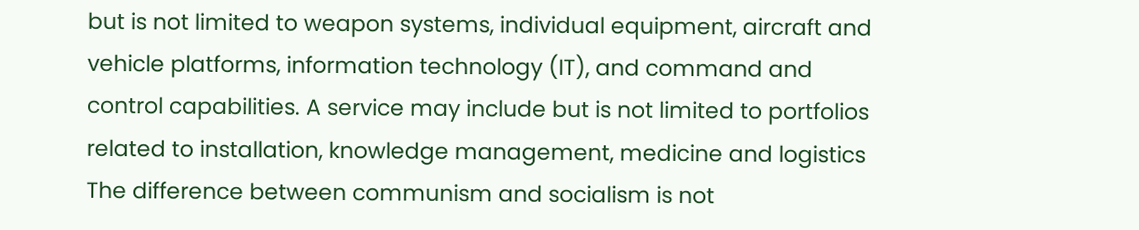but is not limited to weapon systems, individual equipment, aircraft and vehicle platforms, information technology (IT), and command and control capabilities. A service may include but is not limited to portfolios related to installation, knowledge management, medicine and logistics The difference between communism and socialism is not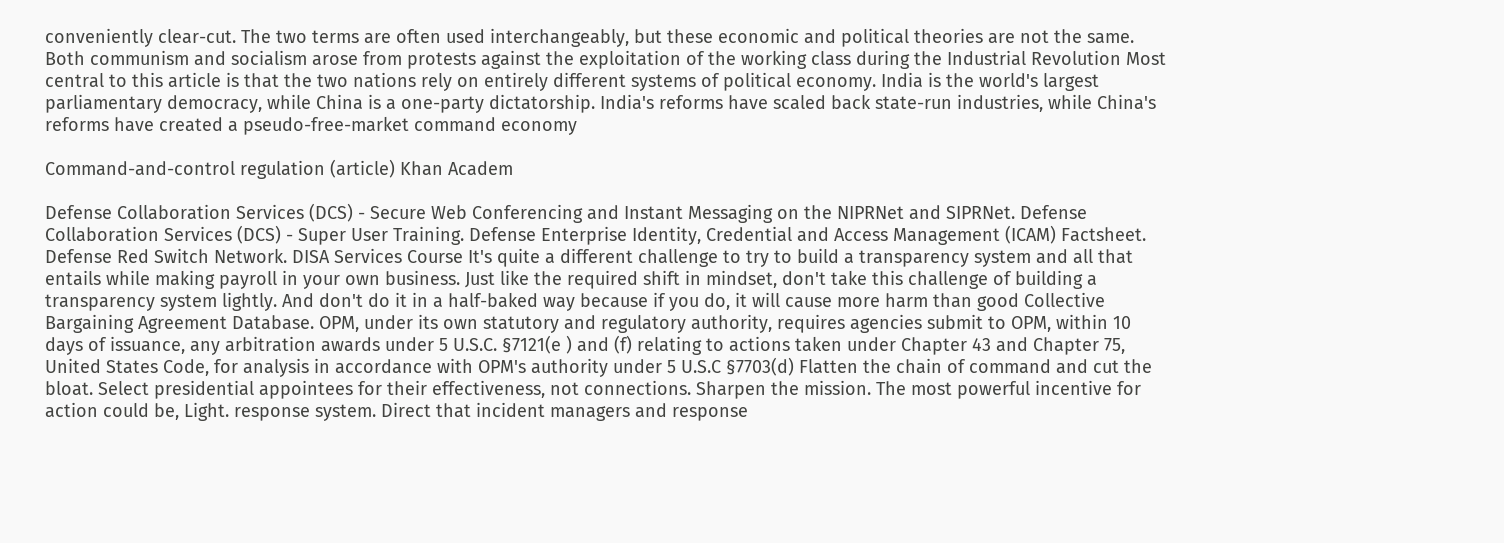conveniently clear-cut. The two terms are often used interchangeably, but these economic and political theories are not the same. Both communism and socialism arose from protests against the exploitation of the working class during the Industrial Revolution Most central to this article is that the two nations rely on entirely different systems of political economy. India is the world's largest parliamentary democracy, while China is a one-party dictatorship. India's reforms have scaled back state-run industries, while China's reforms have created a pseudo-free-market command economy

Command-and-control regulation (article) Khan Academ

Defense Collaboration Services (DCS) - Secure Web Conferencing and Instant Messaging on the NIPRNet and SIPRNet. Defense Collaboration Services (DCS) - Super User Training. Defense Enterprise Identity, Credential and Access Management (ICAM) Factsheet. Defense Red Switch Network. DISA Services Course It's quite a different challenge to try to build a transparency system and all that entails while making payroll in your own business. Just like the required shift in mindset, don't take this challenge of building a transparency system lightly. And don't do it in a half-baked way because if you do, it will cause more harm than good Collective Bargaining Agreement Database. OPM, under its own statutory and regulatory authority, requires agencies submit to OPM, within 10 days of issuance, any arbitration awards under 5 U.S.C. §7121(e ) and (f) relating to actions taken under Chapter 43 and Chapter 75, United States Code, for analysis in accordance with OPM's authority under 5 U.S.C §7703(d) Flatten the chain of command and cut the bloat. Select presidential appointees for their effectiveness, not connections. Sharpen the mission. The most powerful incentive for action could be, Light. response system. Direct that incident managers and response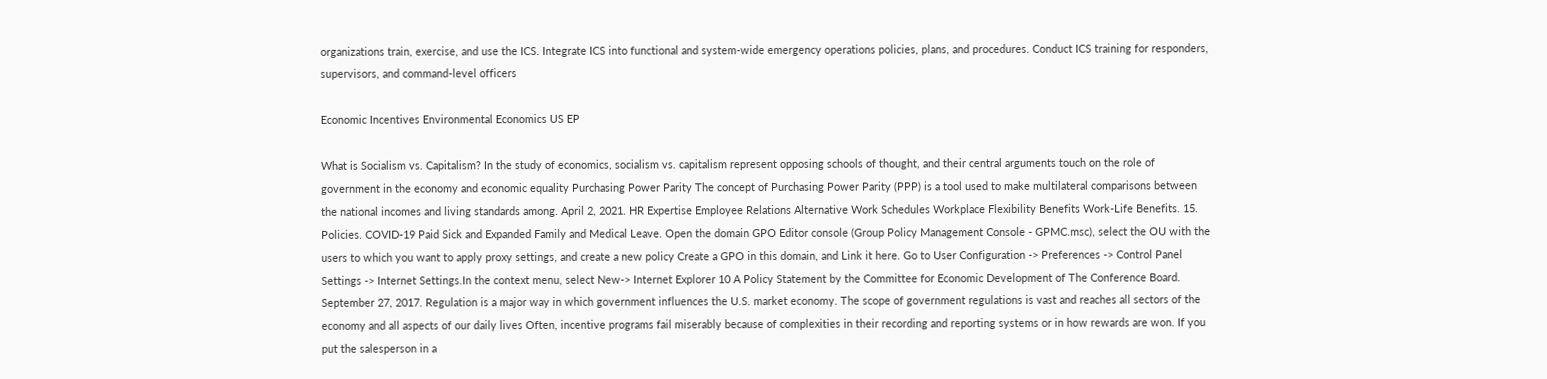organizations train, exercise, and use the ICS. Integrate ICS into functional and system-wide emergency operations policies, plans, and procedures. Conduct ICS training for responders, supervisors, and command-level officers

Economic Incentives Environmental Economics US EP

What is Socialism vs. Capitalism? In the study of economics, socialism vs. capitalism represent opposing schools of thought, and their central arguments touch on the role of government in the economy and economic equality Purchasing Power Parity The concept of Purchasing Power Parity (PPP) is a tool used to make multilateral comparisons between the national incomes and living standards among. April 2, 2021. HR Expertise Employee Relations Alternative Work Schedules Workplace Flexibility Benefits Work-Life Benefits. 15. Policies. COVID-19 Paid Sick and Expanded Family and Medical Leave. Open the domain GPO Editor console (Group Policy Management Console - GPMC.msc), select the OU with the users to which you want to apply proxy settings, and create a new policy Create a GPO in this domain, and Link it here. Go to User Configuration -> Preferences -> Control Panel Settings -> Internet Settings.In the context menu, select New-> Internet Explorer 10 A Policy Statement by the Committee for Economic Development of The Conference Board. September 27, 2017. Regulation is a major way in which government influences the U.S. market economy. The scope of government regulations is vast and reaches all sectors of the economy and all aspects of our daily lives Often, incentive programs fail miserably because of complexities in their recording and reporting systems or in how rewards are won. If you put the salesperson in a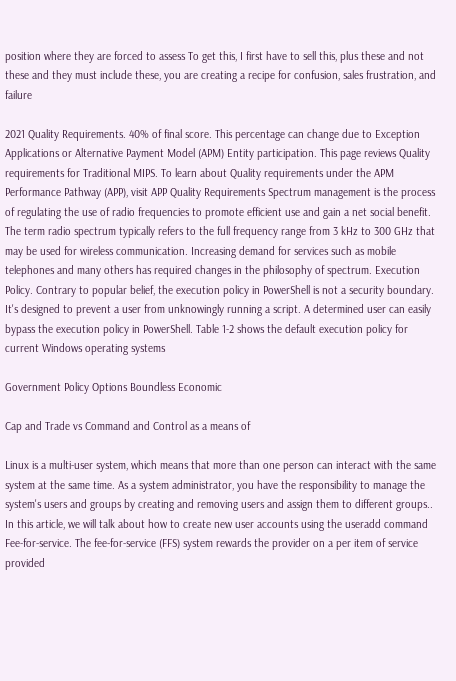position where they are forced to assess To get this, I first have to sell this, plus these and not these and they must include these, you are creating a recipe for confusion, sales frustration, and failure

2021 Quality Requirements. 40% of final score. This percentage can change due to Exception Applications or Alternative Payment Model (APM) Entity participation. This page reviews Quality requirements for Traditional MIPS. To learn about Quality requirements under the APM Performance Pathway (APP), visit APP Quality Requirements Spectrum management is the process of regulating the use of radio frequencies to promote efficient use and gain a net social benefit. The term radio spectrum typically refers to the full frequency range from 3 kHz to 300 GHz that may be used for wireless communication. Increasing demand for services such as mobile telephones and many others has required changes in the philosophy of spectrum. Execution Policy. Contrary to popular belief, the execution policy in PowerShell is not a security boundary. It's designed to prevent a user from unknowingly running a script. A determined user can easily bypass the execution policy in PowerShell. Table 1-2 shows the default execution policy for current Windows operating systems

Government Policy Options Boundless Economic

Cap and Trade vs Command and Control as a means of

Linux is a multi-user system, which means that more than one person can interact with the same system at the same time. As a system administrator, you have the responsibility to manage the system's users and groups by creating and removing users and assign them to different groups.. In this article, we will talk about how to create new user accounts using the useradd command Fee-for-service. The fee-for-service (FFS) system rewards the provider on a per item of service provided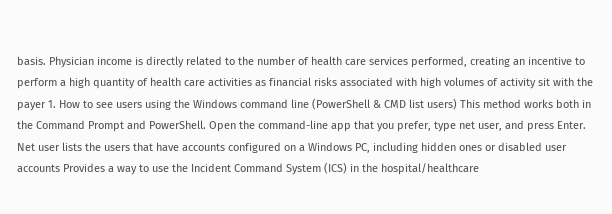basis. Physician income is directly related to the number of health care services performed, creating an incentive to perform a high quantity of health care activities as financial risks associated with high volumes of activity sit with the payer 1. How to see users using the Windows command line (PowerShell & CMD list users) This method works both in the Command Prompt and PowerShell. Open the command-line app that you prefer, type net user, and press Enter. Net user lists the users that have accounts configured on a Windows PC, including hidden ones or disabled user accounts Provides a way to use the Incident Command System (ICS) in the hospital/healthcare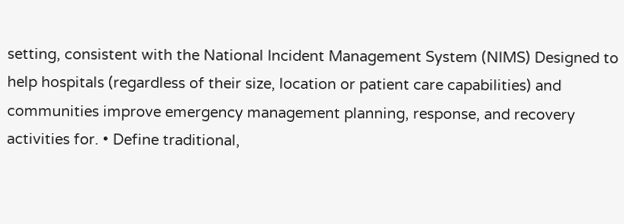setting, consistent with the National Incident Management System (NIMS) Designed to help hospitals (regardless of their size, location or patient care capabilities) and communities improve emergency management planning, response, and recovery activities for. • Define traditional,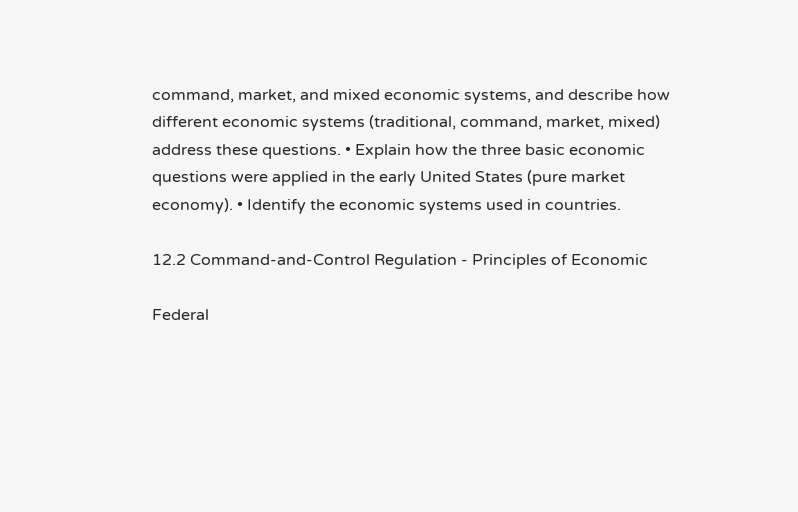command, market, and mixed economic systems, and describe how different economic systems (traditional, command, market, mixed) address these questions. • Explain how the three basic economic questions were applied in the early United States (pure market economy). • Identify the economic systems used in countries.

12.2 Command-and-Control Regulation - Principles of Economic

Federal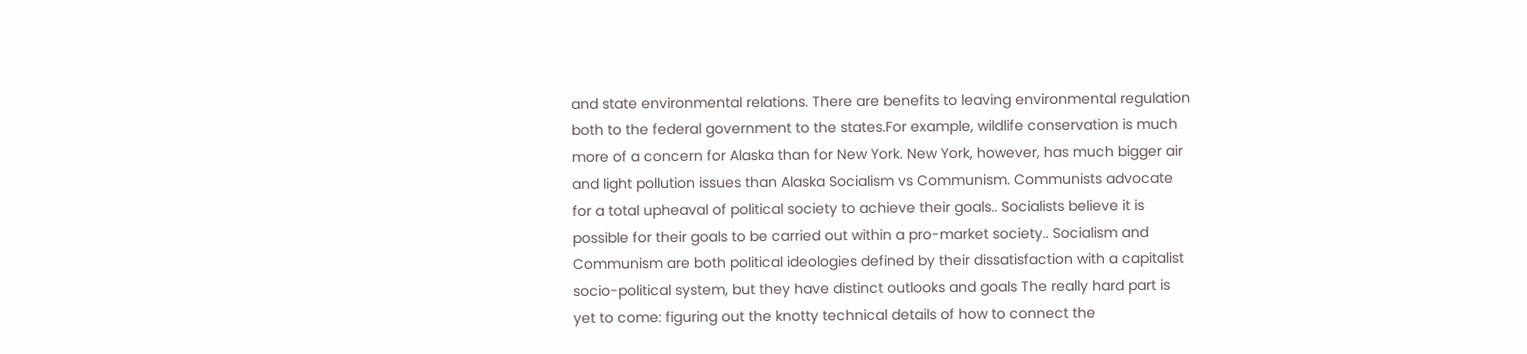and state environmental relations. There are benefits to leaving environmental regulation both to the federal government to the states.For example, wildlife conservation is much more of a concern for Alaska than for New York. New York, however, has much bigger air and light pollution issues than Alaska Socialism vs Communism. Communists advocate for a total upheaval of political society to achieve their goals.. Socialists believe it is possible for their goals to be carried out within a pro-market society.. Socialism and Communism are both political ideologies defined by their dissatisfaction with a capitalist socio-political system, but they have distinct outlooks and goals The really hard part is yet to come: figuring out the knotty technical details of how to connect the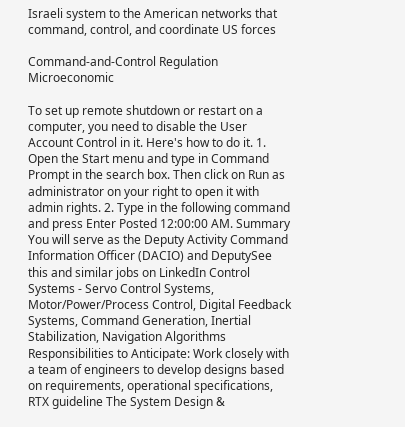Israeli system to the American networks that command, control, and coordinate US forces

Command-and-Control Regulation Microeconomic

To set up remote shutdown or restart on a computer, you need to disable the User Account Control in it. Here's how to do it. 1. Open the Start menu and type in Command Prompt in the search box. Then click on Run as administrator on your right to open it with admin rights. 2. Type in the following command and press Enter Posted 12:00:00 AM. Summary You will serve as the Deputy Activity Command Information Officer (DACIO) and DeputySee this and similar jobs on LinkedIn Control Systems - Servo Control Systems, Motor/Power/Process Control, Digital Feedback Systems, Command Generation, Inertial Stabilization, Navigation Algorithms Responsibilities to Anticipate: Work closely with a team of engineers to develop designs based on requirements, operational specifications, RTX guideline The System Design &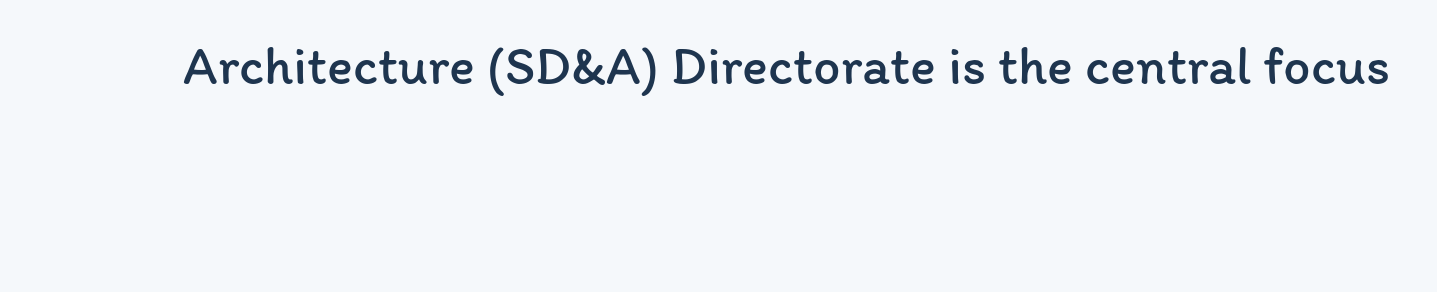Architecture (SD&A) Directorate is the central focus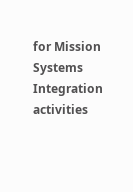for Mission Systems Integration activities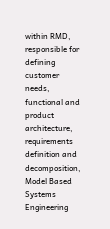within RMD, responsible for defining customer needs, functional and product architecture, requirements definition and decomposition, Model Based Systems Engineering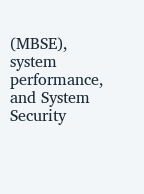(MBSE), system performance, and System Security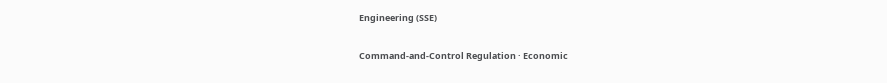Engineering (SSE)

Command-and-Control Regulation · Economic